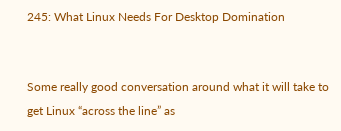245: What Linux Needs For Desktop Domination


Some really good conversation around what it will take to get Linux “across the line” as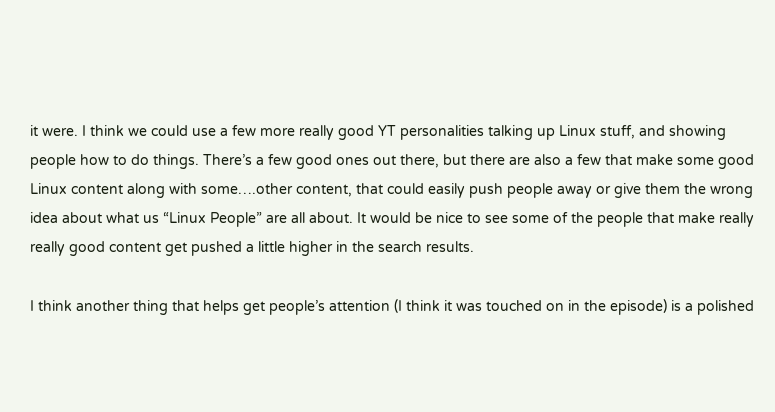it were. I think we could use a few more really good YT personalities talking up Linux stuff, and showing people how to do things. There’s a few good ones out there, but there are also a few that make some good Linux content along with some….other content, that could easily push people away or give them the wrong idea about what us “Linux People” are all about. It would be nice to see some of the people that make really really good content get pushed a little higher in the search results.

I think another thing that helps get people’s attention (I think it was touched on in the episode) is a polished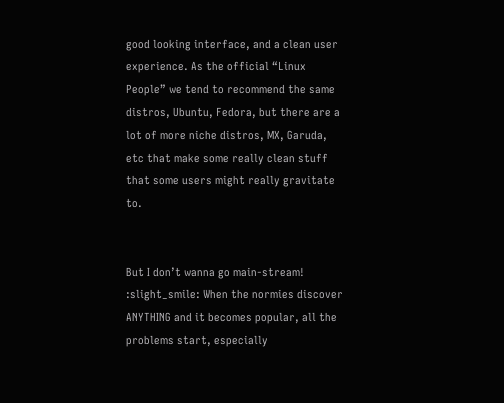good looking interface, and a clean user experience. As the official “Linux People” we tend to recommend the same distros, Ubuntu, Fedora, but there are a lot of more niche distros, MX, Garuda, etc that make some really clean stuff that some users might really gravitate to.


But I don’t wanna go main-stream! :slight_smile: When the normies discover ANYTHING and it becomes popular, all the problems start, especially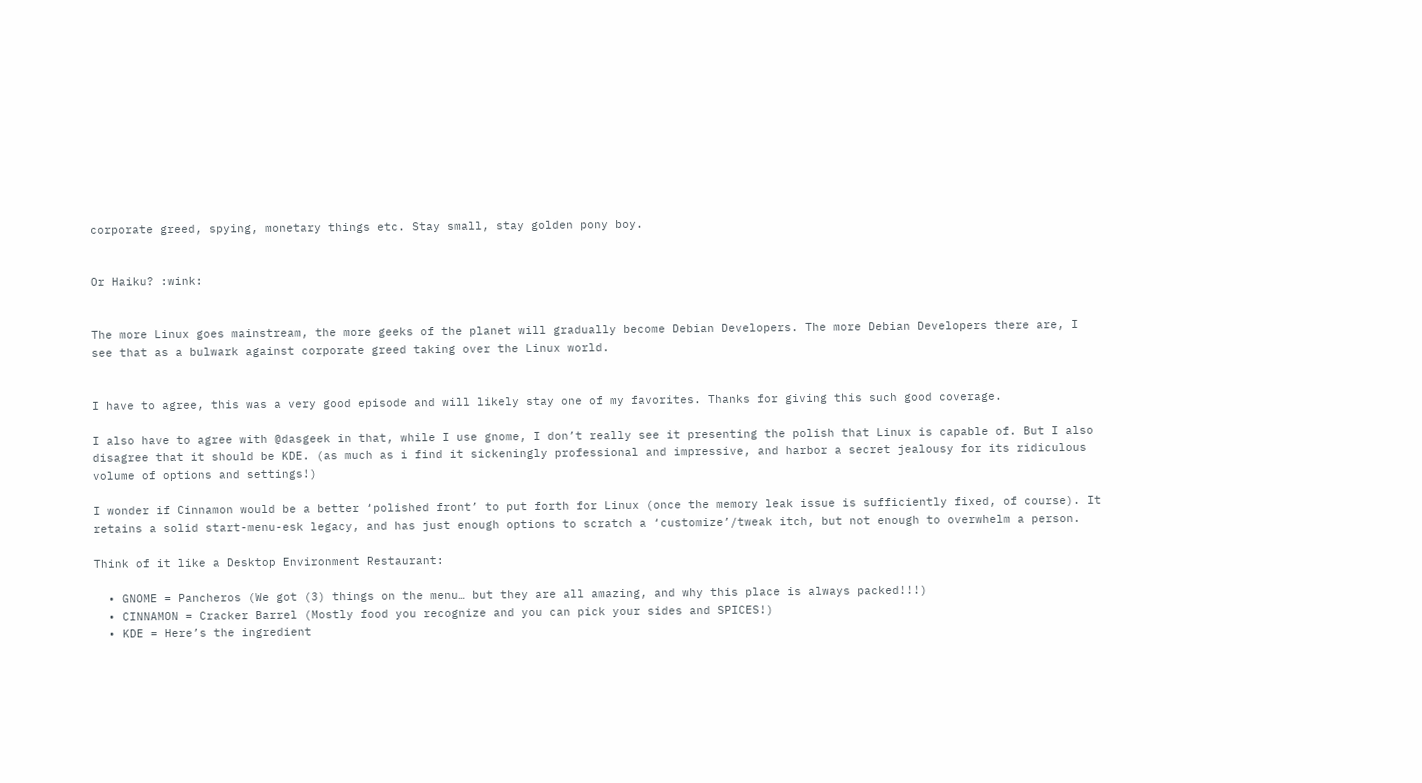corporate greed, spying, monetary things etc. Stay small, stay golden pony boy.


Or Haiku? :wink:


The more Linux goes mainstream, the more geeks of the planet will gradually become Debian Developers. The more Debian Developers there are, I see that as a bulwark against corporate greed taking over the Linux world.


I have to agree, this was a very good episode and will likely stay one of my favorites. Thanks for giving this such good coverage.

I also have to agree with @dasgeek in that, while I use gnome, I don’t really see it presenting the polish that Linux is capable of. But I also disagree that it should be KDE. (as much as i find it sickeningly professional and impressive, and harbor a secret jealousy for its ridiculous volume of options and settings!)

I wonder if Cinnamon would be a better ‘polished front’ to put forth for Linux (once the memory leak issue is sufficiently fixed, of course). It retains a solid start-menu-esk legacy, and has just enough options to scratch a ‘customize’/tweak itch, but not enough to overwhelm a person.

Think of it like a Desktop Environment Restaurant:

  • GNOME = Pancheros (We got (3) things on the menu… but they are all amazing, and why this place is always packed!!!)
  • CINNAMON = Cracker Barrel (Mostly food you recognize and you can pick your sides and SPICES!)
  • KDE = Here’s the ingredient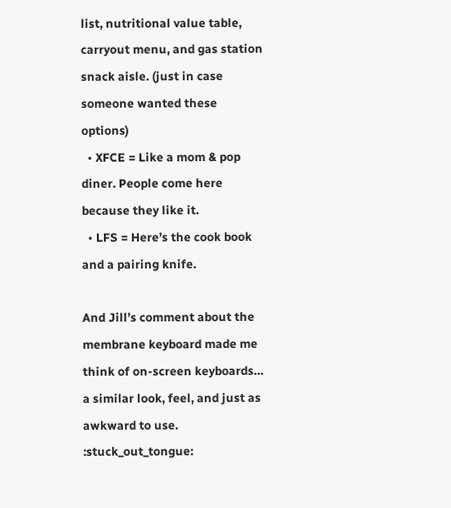list, nutritional value table, carryout menu, and gas station snack aisle. (just in case someone wanted these options)
  • XFCE = Like a mom & pop diner. People come here because they like it.
  • LFS = Here’s the cook book and a pairing knife.

And Jill’s comment about the membrane keyboard made me think of on-screen keyboards… a similar look, feel, and just as awkward to use. :stuck_out_tongue: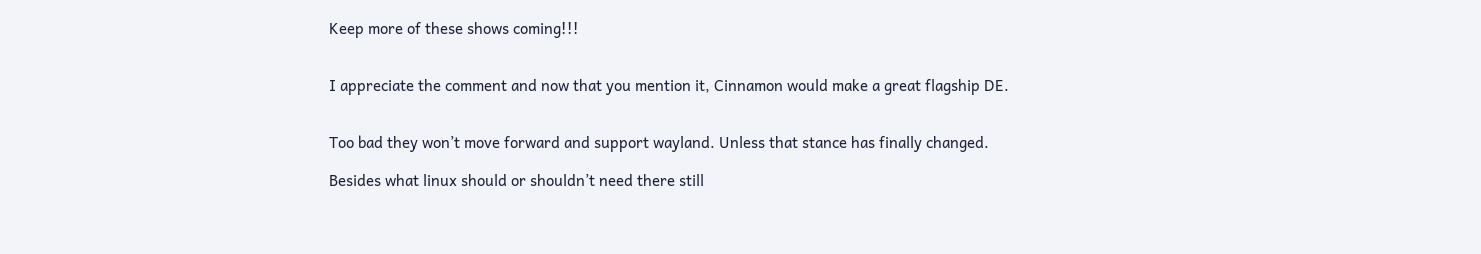Keep more of these shows coming!!!


I appreciate the comment and now that you mention it, Cinnamon would make a great flagship DE.


Too bad they won’t move forward and support wayland. Unless that stance has finally changed.

Besides what linux should or shouldn’t need there still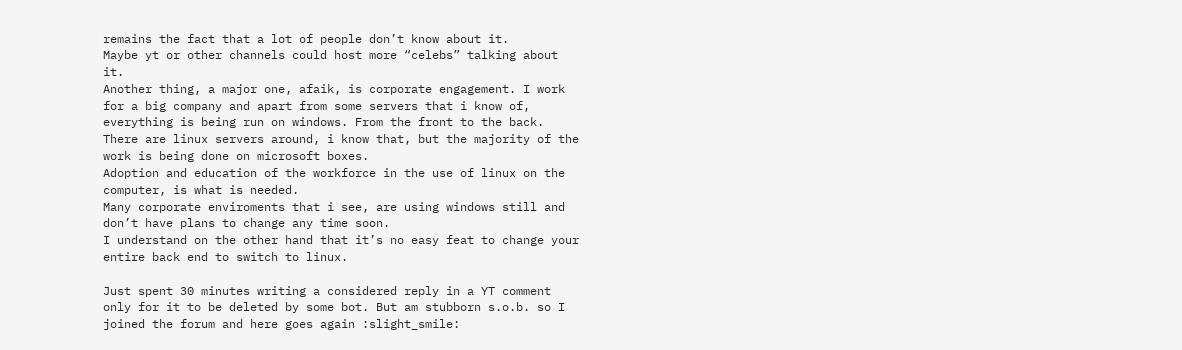remains the fact that a lot of people don’t know about it.
Maybe yt or other channels could host more “celebs” talking about it.
Another thing, a major one, afaik, is corporate engagement. I work for a big company and apart from some servers that i know of, everything is being run on windows. From the front to the back. There are linux servers around, i know that, but the majority of the work is being done on microsoft boxes.
Adoption and education of the workforce in the use of linux on the computer, is what is needed.
Many corporate enviroments that i see, are using windows still and don’t have plans to change any time soon.
I understand on the other hand that it’s no easy feat to change your entire back end to switch to linux.

Just spent 30 minutes writing a considered reply in a YT comment only for it to be deleted by some bot. But am stubborn s.o.b. so I joined the forum and here goes again :slight_smile: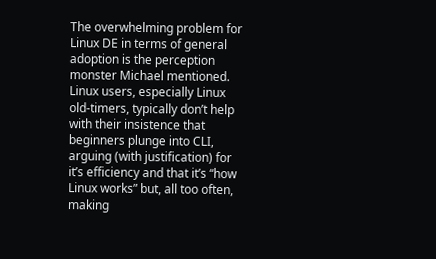The overwhelming problem for Linux DE in terms of general adoption is the perception monster Michael mentioned. Linux users, especially Linux old-timers, typically don’t help with their insistence that beginners plunge into CLI, arguing (with justification) for it’s efficiency and that it’s “how Linux works” but, all too often, making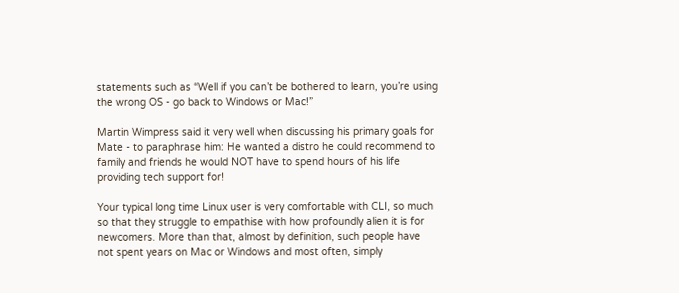statements such as “Well if you can’t be bothered to learn, you’re using the wrong OS - go back to Windows or Mac!”

Martin Wimpress said it very well when discussing his primary goals for Mate - to paraphrase him: He wanted a distro he could recommend to family and friends he would NOT have to spend hours of his life providing tech support for!

Your typical long time Linux user is very comfortable with CLI, so much so that they struggle to empathise with how profoundly alien it is for newcomers. More than that, almost by definition, such people have not spent years on Mac or Windows and most often, simply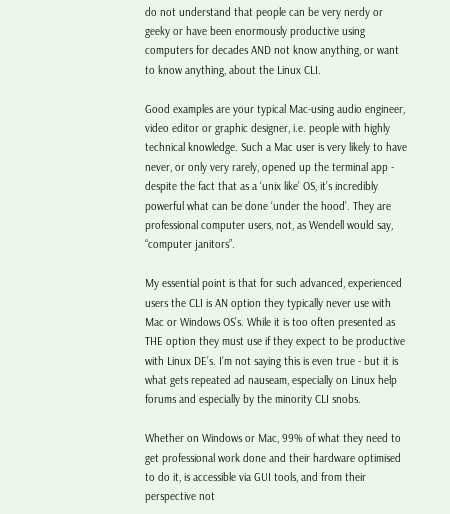do not understand that people can be very nerdy or geeky or have been enormously productive using computers for decades AND not know anything, or want to know anything, about the Linux CLI.

Good examples are your typical Mac-using audio engineer, video editor or graphic designer, i.e. people with highly technical knowledge. Such a Mac user is very likely to have never, or only very rarely, opened up the terminal app - despite the fact that as a ‘unix like’ OS, it’s incredibly powerful what can be done ‘under the hood’. They are professional computer users, not, as Wendell would say, “computer janitors”.

My essential point is that for such advanced, experienced users the CLI is AN option they typically never use with Mac or Windows OS’s. While it is too often presented as THE option they must use if they expect to be productive with Linux DE’s. I’m not saying this is even true - but it is what gets repeated ad nauseam, especially on Linux help forums and especially by the minority CLI snobs.

Whether on Windows or Mac, 99% of what they need to get professional work done and their hardware optimised to do it, is accessible via GUI tools, and from their perspective not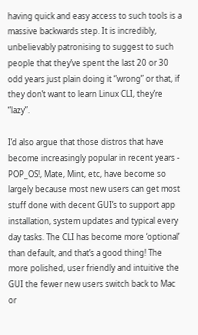having quick and easy access to such tools is a massive backwards step. It is incredibly, unbelievably patronising to suggest to such people that they’ve spent the last 20 or 30 odd years just plain doing it “wrong” or that, if they don’t want to learn Linux CLI, they’re “lazy”.

I’d also argue that those distros that have become increasingly popular in recent years - POP_OS!, Mate, Mint, etc, have become so largely because most new users can get most stuff done with decent GUI’s to support app installation, system updates and typical every day tasks. The CLI has become more ‘optional’ than default, and that’s a good thing! The more polished, user friendly and intuitive the GUI the fewer new users switch back to Mac or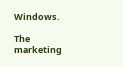Windows.

The marketing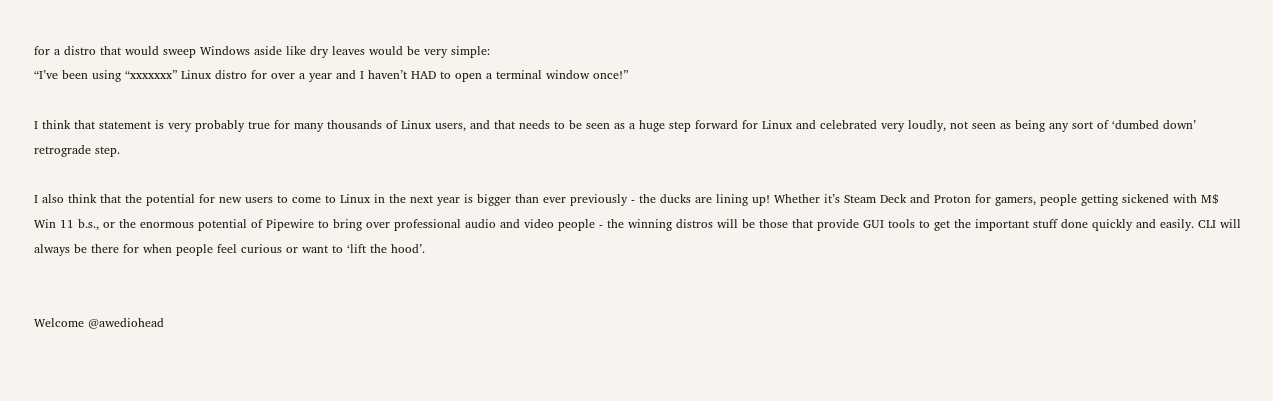for a distro that would sweep Windows aside like dry leaves would be very simple:
“I’ve been using “xxxxxxx” Linux distro for over a year and I haven’t HAD to open a terminal window once!”

I think that statement is very probably true for many thousands of Linux users, and that needs to be seen as a huge step forward for Linux and celebrated very loudly, not seen as being any sort of ‘dumbed down’ retrograde step.

I also think that the potential for new users to come to Linux in the next year is bigger than ever previously - the ducks are lining up! Whether it’s Steam Deck and Proton for gamers, people getting sickened with M$ Win 11 b.s., or the enormous potential of Pipewire to bring over professional audio and video people - the winning distros will be those that provide GUI tools to get the important stuff done quickly and easily. CLI will always be there for when people feel curious or want to ‘lift the hood’.


Welcome @awediohead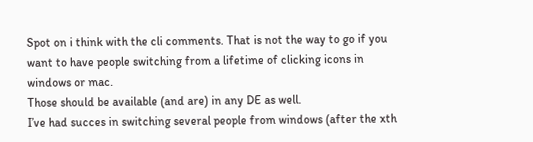Spot on i think with the cli comments. That is not the way to go if you want to have people switching from a lifetime of clicking icons in windows or mac.
Those should be available (and are) in any DE as well.
I’ve had succes in switching several people from windows (after the xth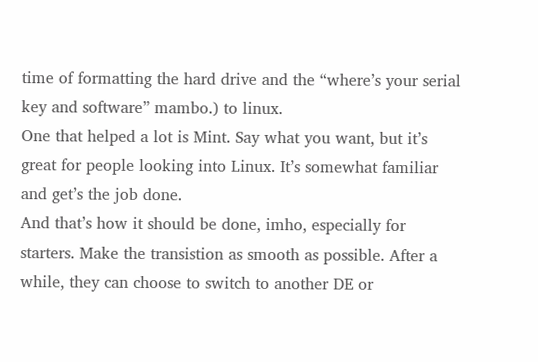time of formatting the hard drive and the “where’s your serial key and software” mambo.) to linux.
One that helped a lot is Mint. Say what you want, but it’s great for people looking into Linux. It’s somewhat familiar and get’s the job done.
And that’s how it should be done, imho, especially for starters. Make the transistion as smooth as possible. After a while, they can choose to switch to another DE or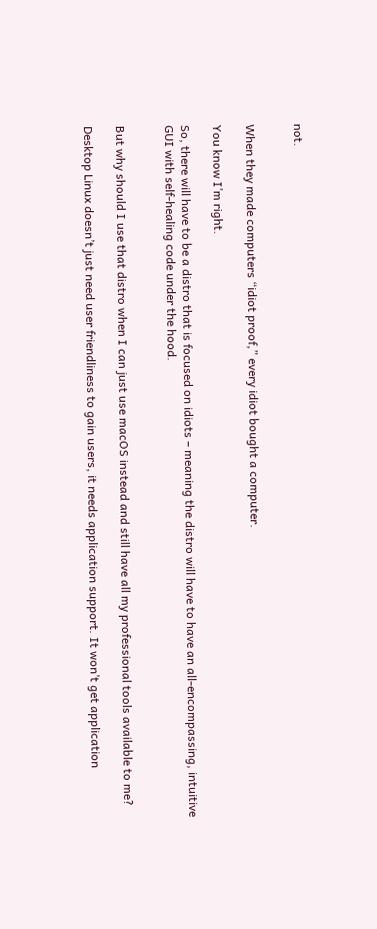not.


When they made computers “idiot proof,” every idiot bought a computer.

You know I’m right.

So, there will have to be a distro that is focused on idiots – meaning the distro will have to have an all-encompassing, intuitive GUI with self-healing code under the hood.


But why should I use that distro when I can just use macOS instead and still have all my professional tools available to me?

Desktop Linux doesn’t just need user friendliness to gain users, it needs application support. It won’t get application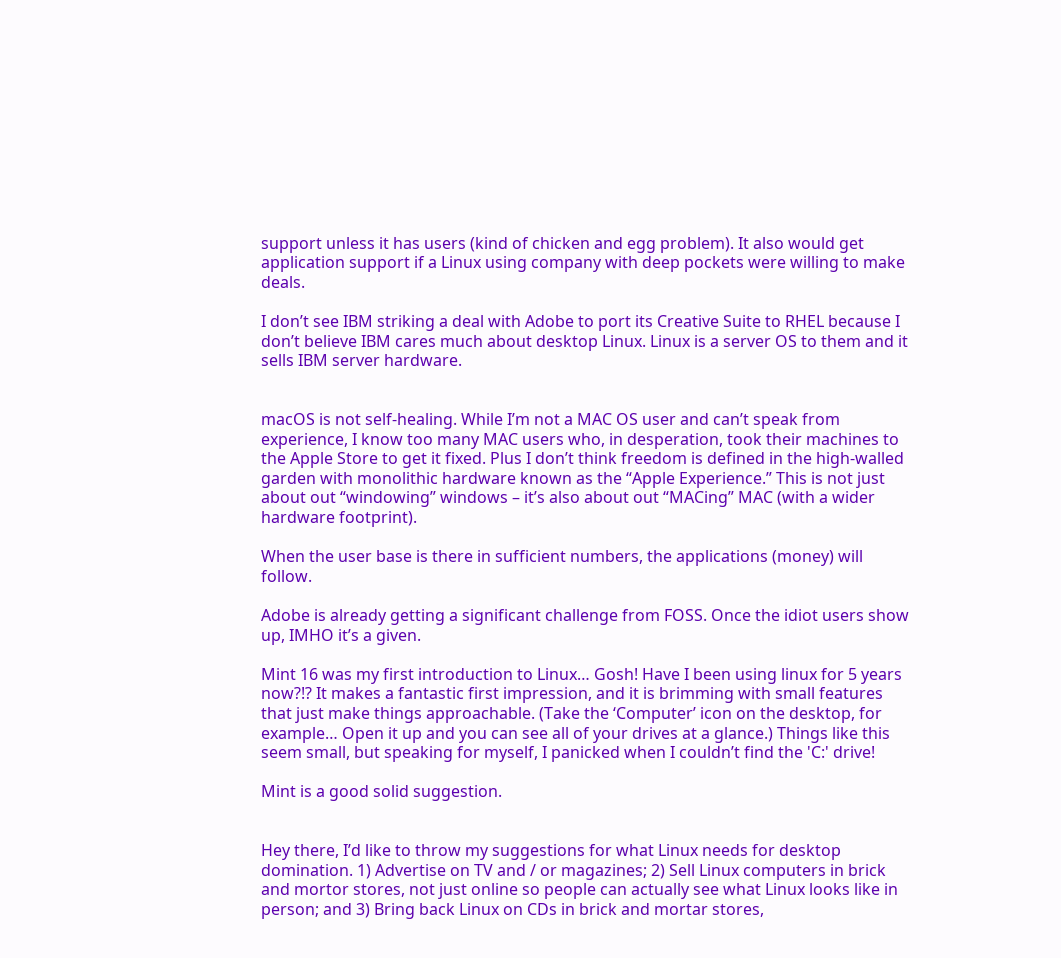support unless it has users (kind of chicken and egg problem). It also would get application support if a Linux using company with deep pockets were willing to make deals.

I don’t see IBM striking a deal with Adobe to port its Creative Suite to RHEL because I don’t believe IBM cares much about desktop Linux. Linux is a server OS to them and it sells IBM server hardware.


macOS is not self-healing. While I’m not a MAC OS user and can’t speak from experience, I know too many MAC users who, in desperation, took their machines to the Apple Store to get it fixed. Plus I don’t think freedom is defined in the high-walled garden with monolithic hardware known as the “Apple Experience.” This is not just about out “windowing” windows – it’s also about out “MACing” MAC (with a wider hardware footprint).

When the user base is there in sufficient numbers, the applications (money) will follow.

Adobe is already getting a significant challenge from FOSS. Once the idiot users show up, IMHO it’s a given.

Mint 16 was my first introduction to Linux… Gosh! Have I been using linux for 5 years now?!? It makes a fantastic first impression, and it is brimming with small features that just make things approachable. (Take the ‘Computer’ icon on the desktop, for example… Open it up and you can see all of your drives at a glance.) Things like this seem small, but speaking for myself, I panicked when I couldn’t find the 'C:' drive!

Mint is a good solid suggestion.


Hey there, I’d like to throw my suggestions for what Linux needs for desktop domination. 1) Advertise on TV and / or magazines; 2) Sell Linux computers in brick and mortor stores, not just online so people can actually see what Linux looks like in person; and 3) Bring back Linux on CDs in brick and mortar stores,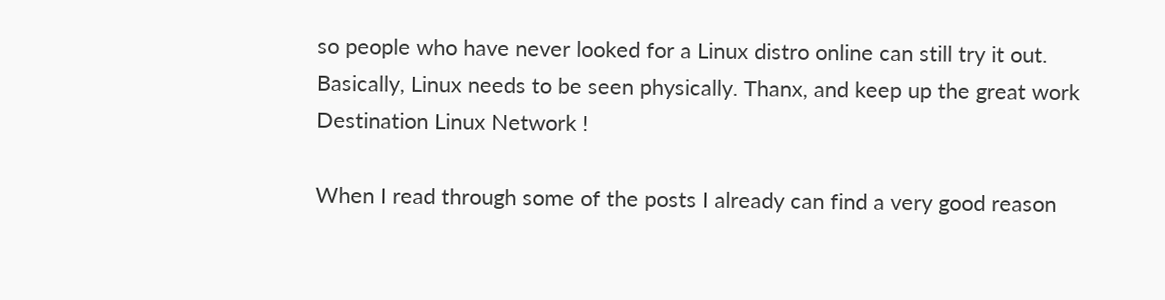so people who have never looked for a Linux distro online can still try it out. Basically, Linux needs to be seen physically. Thanx, and keep up the great work Destination Linux Network !

When I read through some of the posts I already can find a very good reason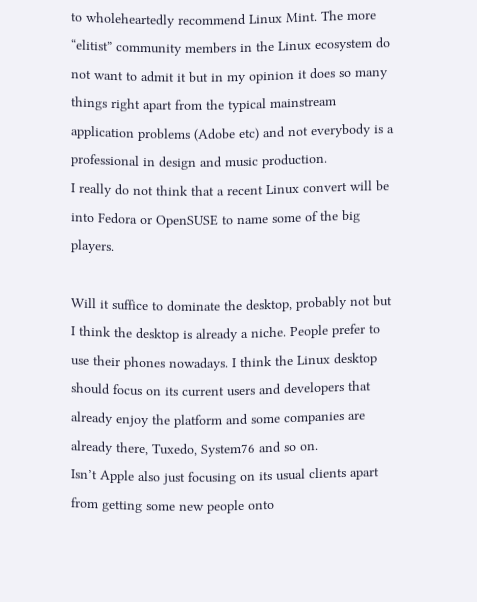to wholeheartedly recommend Linux Mint. The more “elitist” community members in the Linux ecosystem do not want to admit it but in my opinion it does so many things right apart from the typical mainstream application problems (Adobe etc) and not everybody is a professional in design and music production.
I really do not think that a recent Linux convert will be into Fedora or OpenSUSE to name some of the big players.

Will it suffice to dominate the desktop, probably not but I think the desktop is already a niche. People prefer to use their phones nowadays. I think the Linux desktop should focus on its current users and developers that already enjoy the platform and some companies are already there, Tuxedo, System76 and so on.
Isn’t Apple also just focusing on its usual clients apart from getting some new people onto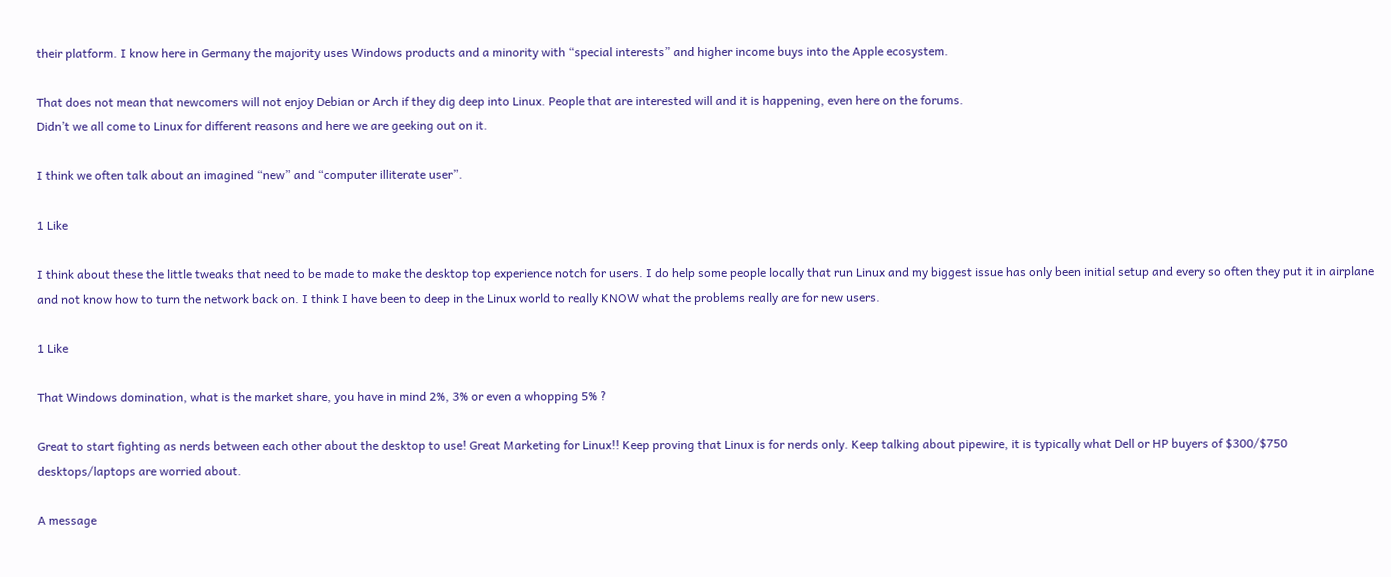their platform. I know here in Germany the majority uses Windows products and a minority with “special interests” and higher income buys into the Apple ecosystem.

That does not mean that newcomers will not enjoy Debian or Arch if they dig deep into Linux. People that are interested will and it is happening, even here on the forums.
Didn’t we all come to Linux for different reasons and here we are geeking out on it.

I think we often talk about an imagined “new” and “computer illiterate user”.

1 Like

I think about these the little tweaks that need to be made to make the desktop top experience notch for users. I do help some people locally that run Linux and my biggest issue has only been initial setup and every so often they put it in airplane and not know how to turn the network back on. I think I have been to deep in the Linux world to really KNOW what the problems really are for new users.

1 Like

That Windows domination, what is the market share, you have in mind 2%, 3% or even a whopping 5% ?

Great to start fighting as nerds between each other about the desktop to use! Great Marketing for Linux!! Keep proving that Linux is for nerds only. Keep talking about pipewire, it is typically what Dell or HP buyers of $300/$750 desktops/laptops are worried about.

A message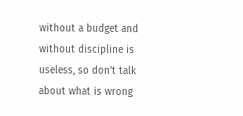without a budget and without discipline is useless, so don’t talk about what is wrong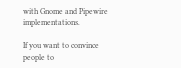with Gnome and Pipewire implementations.

If you want to convince people to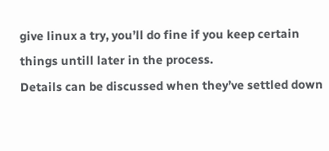give linux a try, you’ll do fine if you keep certain things untill later in the process.
Details can be discussed when they’ve settled down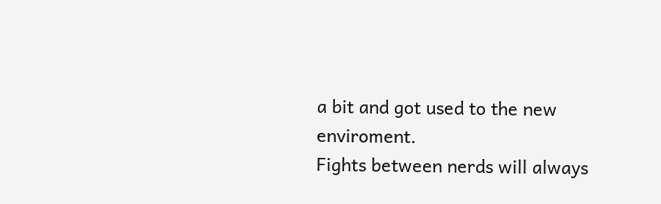a bit and got used to the new enviroment.
Fights between nerds will always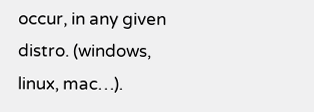occur, in any given distro. (windows, linux, mac…).